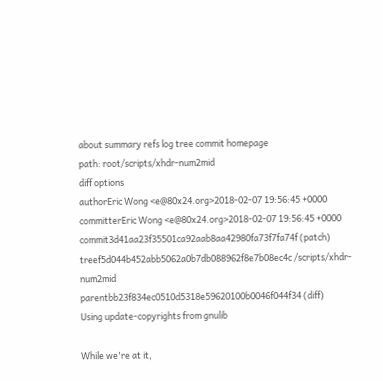about summary refs log tree commit homepage
path: root/scripts/xhdr-num2mid
diff options
authorEric Wong <e@80x24.org>2018-02-07 19:56:45 +0000
committerEric Wong <e@80x24.org>2018-02-07 19:56:45 +0000
commit3d41aa23f35501ca92aab8aa42980fa73f7fa74f (patch)
treef5d044b452abb5062a0b7db088962f8e7b08ec4c /scripts/xhdr-num2mid
parentbb23f834ec0510d5318e59620100b0046f044f34 (diff)
Using update-copyrights from gnulib

While we're at it,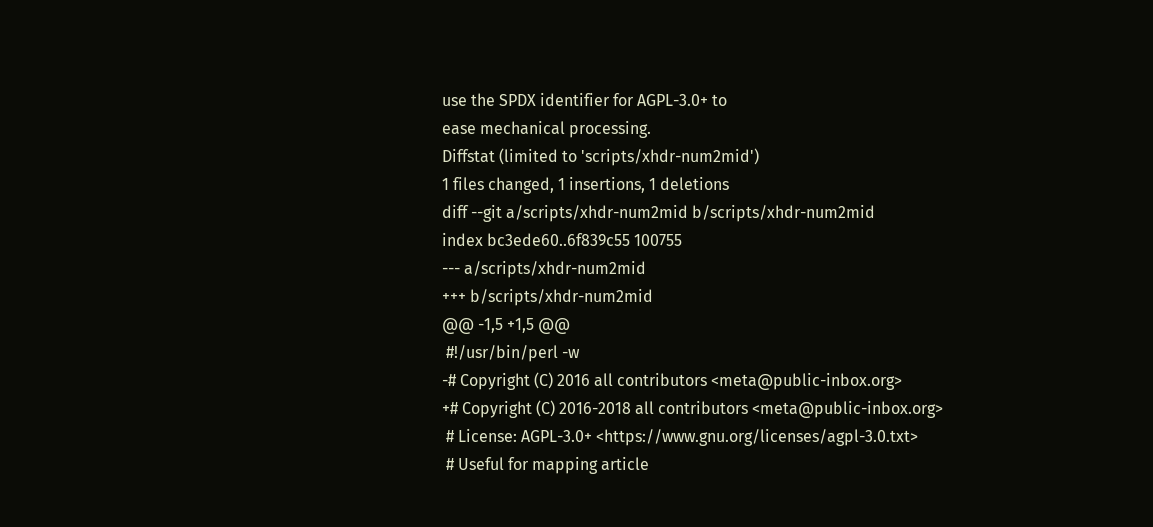use the SPDX identifier for AGPL-3.0+ to
ease mechanical processing.
Diffstat (limited to 'scripts/xhdr-num2mid')
1 files changed, 1 insertions, 1 deletions
diff --git a/scripts/xhdr-num2mid b/scripts/xhdr-num2mid
index bc3ede60..6f839c55 100755
--- a/scripts/xhdr-num2mid
+++ b/scripts/xhdr-num2mid
@@ -1,5 +1,5 @@
 #!/usr/bin/perl -w
-# Copyright (C) 2016 all contributors <meta@public-inbox.org>
+# Copyright (C) 2016-2018 all contributors <meta@public-inbox.org>
 # License: AGPL-3.0+ <https://www.gnu.org/licenses/agpl-3.0.txt>
 # Useful for mapping article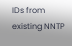IDs from existing NNTP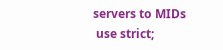servers to MIDs
 use strict;